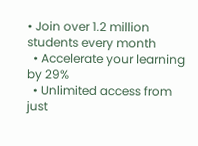• Join over 1.2 million students every month
  • Accelerate your learning by 29%
  • Unlimited access from just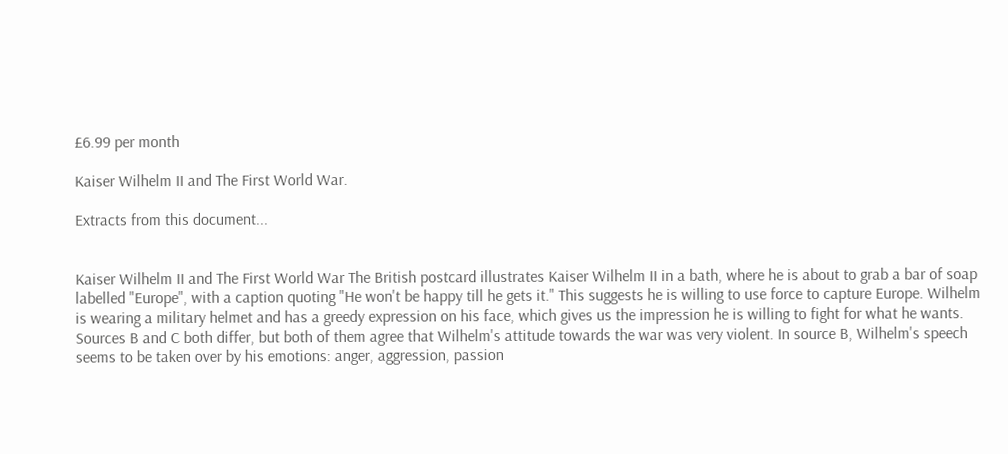£6.99 per month

Kaiser Wilhelm II and The First World War.

Extracts from this document...


Kaiser Wilhelm II and The First World War The British postcard illustrates Kaiser Wilhelm II in a bath, where he is about to grab a bar of soap labelled "Europe", with a caption quoting "He won't be happy till he gets it." This suggests he is willing to use force to capture Europe. Wilhelm is wearing a military helmet and has a greedy expression on his face, which gives us the impression he is willing to fight for what he wants. Sources B and C both differ, but both of them agree that Wilhelm's attitude towards the war was very violent. In source B, Wilhelm's speech seems to be taken over by his emotions: anger, aggression, passion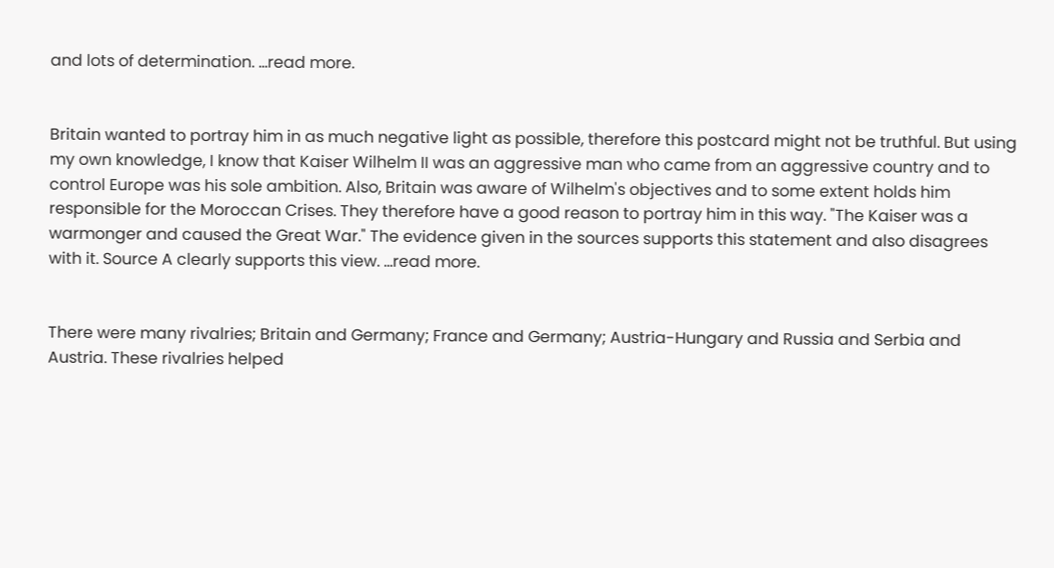and lots of determination. ...read more.


Britain wanted to portray him in as much negative light as possible, therefore this postcard might not be truthful. But using my own knowledge, I know that Kaiser Wilhelm II was an aggressive man who came from an aggressive country and to control Europe was his sole ambition. Also, Britain was aware of Wilhelm's objectives and to some extent holds him responsible for the Moroccan Crises. They therefore have a good reason to portray him in this way. "The Kaiser was a warmonger and caused the Great War." The evidence given in the sources supports this statement and also disagrees with it. Source A clearly supports this view. ...read more.


There were many rivalries; Britain and Germany; France and Germany; Austria-Hungary and Russia and Serbia and Austria. These rivalries helped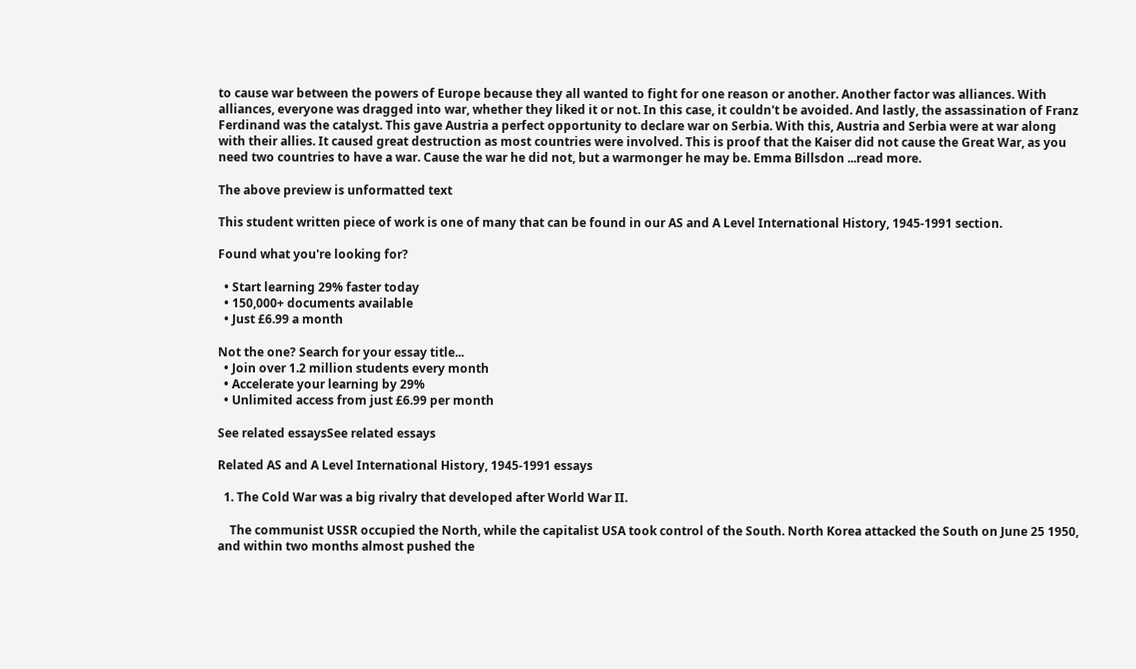to cause war between the powers of Europe because they all wanted to fight for one reason or another. Another factor was alliances. With alliances, everyone was dragged into war, whether they liked it or not. In this case, it couldn't be avoided. And lastly, the assassination of Franz Ferdinand was the catalyst. This gave Austria a perfect opportunity to declare war on Serbia. With this, Austria and Serbia were at war along with their allies. It caused great destruction as most countries were involved. This is proof that the Kaiser did not cause the Great War, as you need two countries to have a war. Cause the war he did not, but a warmonger he may be. Emma Billsdon ...read more.

The above preview is unformatted text

This student written piece of work is one of many that can be found in our AS and A Level International History, 1945-1991 section.

Found what you're looking for?

  • Start learning 29% faster today
  • 150,000+ documents available
  • Just £6.99 a month

Not the one? Search for your essay title...
  • Join over 1.2 million students every month
  • Accelerate your learning by 29%
  • Unlimited access from just £6.99 per month

See related essaysSee related essays

Related AS and A Level International History, 1945-1991 essays

  1. The Cold War was a big rivalry that developed after World War II.

    The communist USSR occupied the North, while the capitalist USA took control of the South. North Korea attacked the South on June 25 1950, and within two months almost pushed the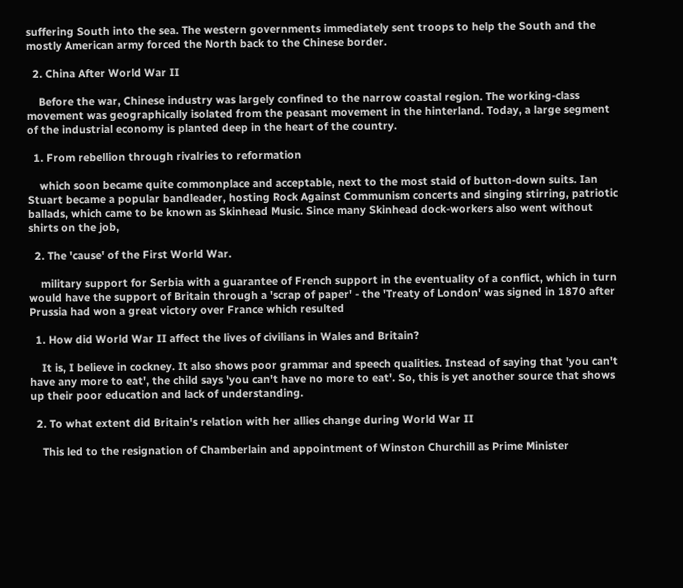suffering South into the sea. The western governments immediately sent troops to help the South and the mostly American army forced the North back to the Chinese border.

  2. China After World War II

    Before the war, Chinese industry was largely confined to the narrow coastal region. The working-class movement was geographically isolated from the peasant movement in the hinterland. Today, a large segment of the industrial economy is planted deep in the heart of the country.

  1. From rebellion through rivalries to reformation

    which soon became quite commonplace and acceptable, next to the most staid of button-down suits. Ian Stuart became a popular bandleader, hosting Rock Against Communism concerts and singing stirring, patriotic ballads, which came to be known as Skinhead Music. Since many Skinhead dock-workers also went without shirts on the job,

  2. The 'cause' of the First World War.

    military support for Serbia with a guarantee of French support in the eventuality of a conflict, which in turn would have the support of Britain through a 'scrap of paper' - the 'Treaty of London' was signed in 1870 after Prussia had won a great victory over France which resulted

  1. How did World War II affect the lives of civilians in Wales and Britain?

    It is, I believe in cockney. It also shows poor grammar and speech qualities. Instead of saying that 'you can't have any more to eat', the child says 'you can't have no more to eat'. So, this is yet another source that shows up their poor education and lack of understanding.

  2. To what extent did Britain's relation with her allies change during World War II

    This led to the resignation of Chamberlain and appointment of Winston Churchill as Prime Minister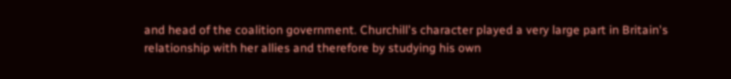and head of the coalition government. Churchill's character played a very large part in Britain's relationship with her allies and therefore by studying his own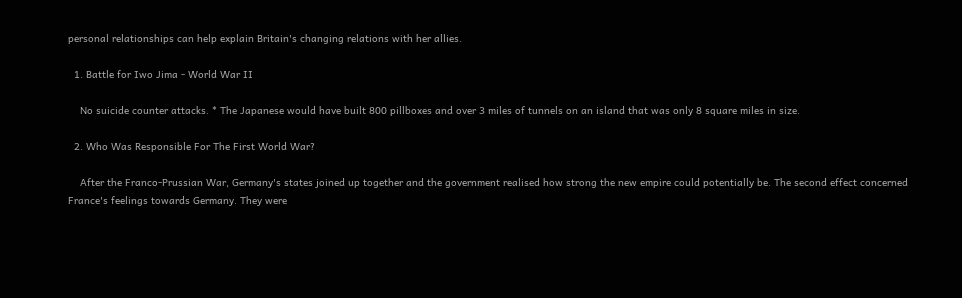personal relationships can help explain Britain's changing relations with her allies.

  1. Battle for Iwo Jima - World War II

    No suicide counter attacks. * The Japanese would have built 800 pillboxes and over 3 miles of tunnels on an island that was only 8 square miles in size.

  2. Who Was Responsible For The First World War?

    After the Franco-Prussian War, Germany's states joined up together and the government realised how strong the new empire could potentially be. The second effect concerned France's feelings towards Germany. They were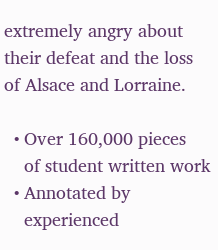extremely angry about their defeat and the loss of Alsace and Lorraine.

  • Over 160,000 pieces
    of student written work
  • Annotated by
    experienced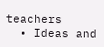teachers
  • Ideas and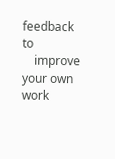feedback to
    improve your own work